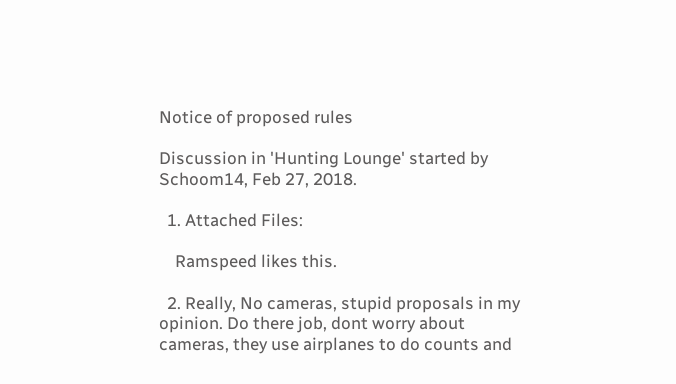Notice of proposed rules

Discussion in 'Hunting Lounge' started by Schoom14, Feb 27, 2018.

  1. Attached Files:

    Ramspeed likes this.

  2. Really, No cameras, stupid proposals in my opinion. Do there job, dont worry about cameras, they use airplanes to do counts and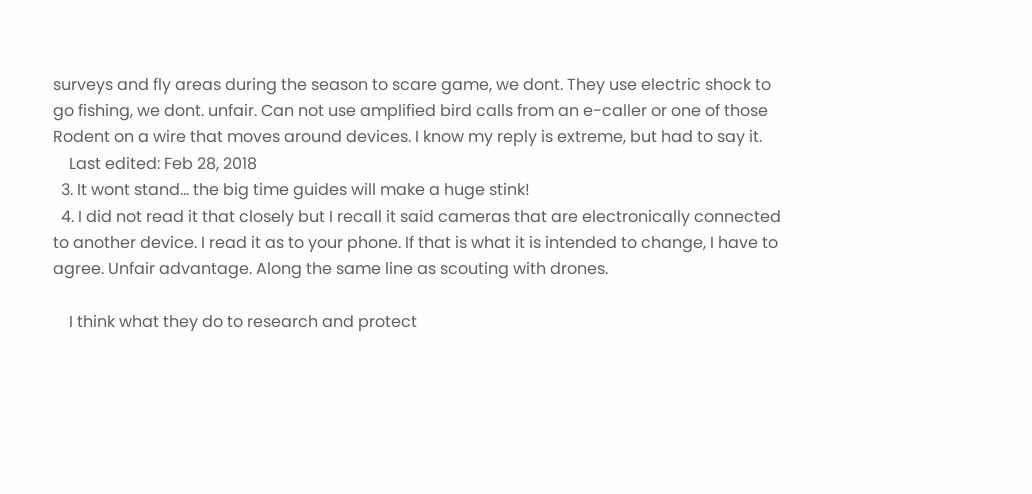surveys and fly areas during the season to scare game, we dont. They use electric shock to go fishing, we dont. unfair. Can not use amplified bird calls from an e-caller or one of those Rodent on a wire that moves around devices. I know my reply is extreme, but had to say it.
    Last edited: Feb 28, 2018
  3. It wont stand... the big time guides will make a huge stink!
  4. I did not read it that closely but I recall it said cameras that are electronically connected to another device. I read it as to your phone. If that is what it is intended to change, I have to agree. Unfair advantage. Along the same line as scouting with drones.

    I think what they do to research and protect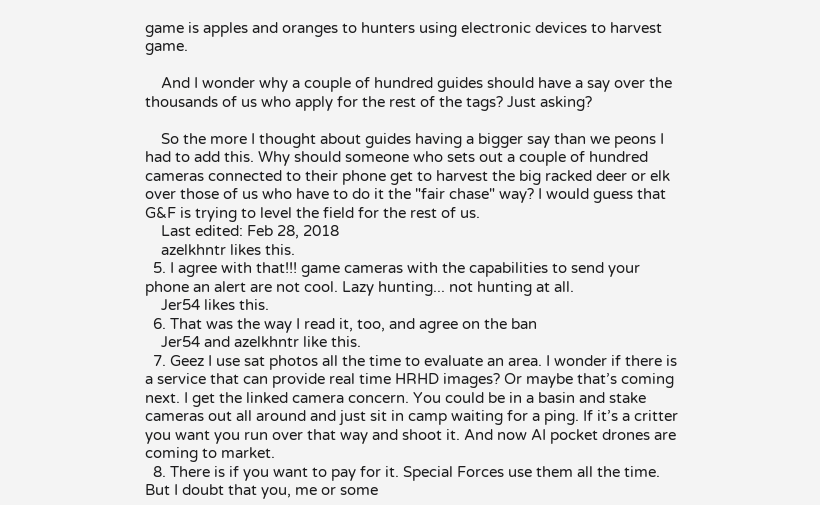game is apples and oranges to hunters using electronic devices to harvest game.

    And I wonder why a couple of hundred guides should have a say over the thousands of us who apply for the rest of the tags? Just asking?

    So the more I thought about guides having a bigger say than we peons I had to add this. Why should someone who sets out a couple of hundred cameras connected to their phone get to harvest the big racked deer or elk over those of us who have to do it the "fair chase" way? I would guess that G&F is trying to level the field for the rest of us.
    Last edited: Feb 28, 2018
    azelkhntr likes this.
  5. I agree with that!!! game cameras with the capabilities to send your phone an alert are not cool. Lazy hunting... not hunting at all.
    Jer54 likes this.
  6. That was the way I read it, too, and agree on the ban
    Jer54 and azelkhntr like this.
  7. Geez I use sat photos all the time to evaluate an area. I wonder if there is a service that can provide real time HRHD images? Or maybe that’s coming next. I get the linked camera concern. You could be in a basin and stake cameras out all around and just sit in camp waiting for a ping. If it’s a critter you want you run over that way and shoot it. And now AI pocket drones are coming to market.
  8. There is if you want to pay for it. Special Forces use them all the time. But I doubt that you, me or some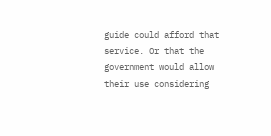guide could afford that service. Or that the government would allow their use considering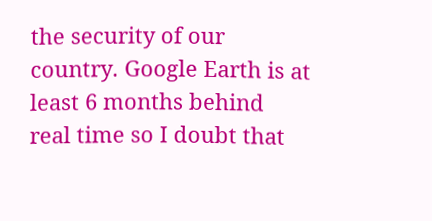the security of our country. Google Earth is at least 6 months behind real time so I doubt that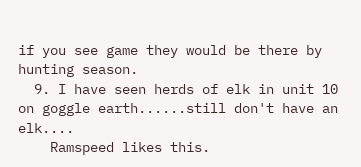if you see game they would be there by hunting season.
  9. I have seen herds of elk in unit 10 on goggle earth......still don't have an elk....
    Ramspeed likes this.